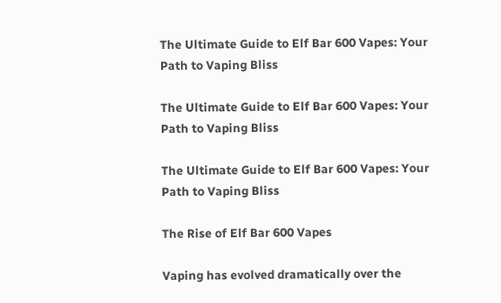The Ultimate Guide to Elf Bar 600 Vapes: Your Path to Vaping Bliss

The Ultimate Guide to Elf Bar 600 Vapes: Your Path to Vaping Bliss

The Ultimate Guide to Elf Bar 600 Vapes: Your Path to Vaping Bliss

The Rise of Elf Bar 600 Vapes

Vaping has evolved dramatically over the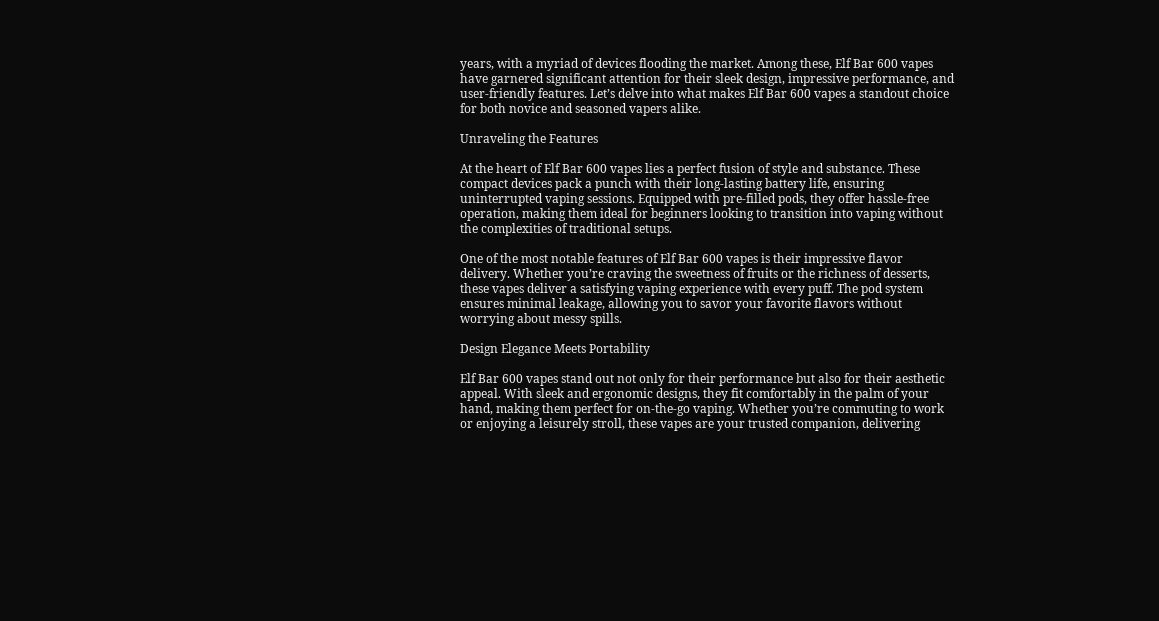years, with a myriad of devices flooding the market. Among these, Elf Bar 600 vapes have garnered significant attention for their sleek design, impressive performance, and user-friendly features. Let’s delve into what makes Elf Bar 600 vapes a standout choice for both novice and seasoned vapers alike.

Unraveling the Features

At the heart of Elf Bar 600 vapes lies a perfect fusion of style and substance. These compact devices pack a punch with their long-lasting battery life, ensuring uninterrupted vaping sessions. Equipped with pre-filled pods, they offer hassle-free operation, making them ideal for beginners looking to transition into vaping without the complexities of traditional setups.

One of the most notable features of Elf Bar 600 vapes is their impressive flavor delivery. Whether you’re craving the sweetness of fruits or the richness of desserts, these vapes deliver a satisfying vaping experience with every puff. The pod system ensures minimal leakage, allowing you to savor your favorite flavors without worrying about messy spills.

Design Elegance Meets Portability

Elf Bar 600 vapes stand out not only for their performance but also for their aesthetic appeal. With sleek and ergonomic designs, they fit comfortably in the palm of your hand, making them perfect for on-the-go vaping. Whether you’re commuting to work or enjoying a leisurely stroll, these vapes are your trusted companion, delivering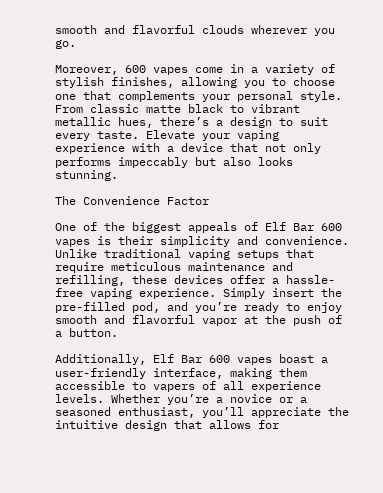smooth and flavorful clouds wherever you go.

Moreover, 600 vapes come in a variety of stylish finishes, allowing you to choose one that complements your personal style. From classic matte black to vibrant metallic hues, there’s a design to suit every taste. Elevate your vaping experience with a device that not only performs impeccably but also looks stunning.

The Convenience Factor

One of the biggest appeals of Elf Bar 600 vapes is their simplicity and convenience. Unlike traditional vaping setups that require meticulous maintenance and refilling, these devices offer a hassle-free vaping experience. Simply insert the pre-filled pod, and you’re ready to enjoy smooth and flavorful vapor at the push of a button.

Additionally, Elf Bar 600 vapes boast a user-friendly interface, making them accessible to vapers of all experience levels. Whether you’re a novice or a seasoned enthusiast, you’ll appreciate the intuitive design that allows for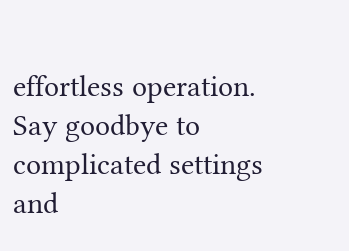effortless operation. Say goodbye to complicated settings and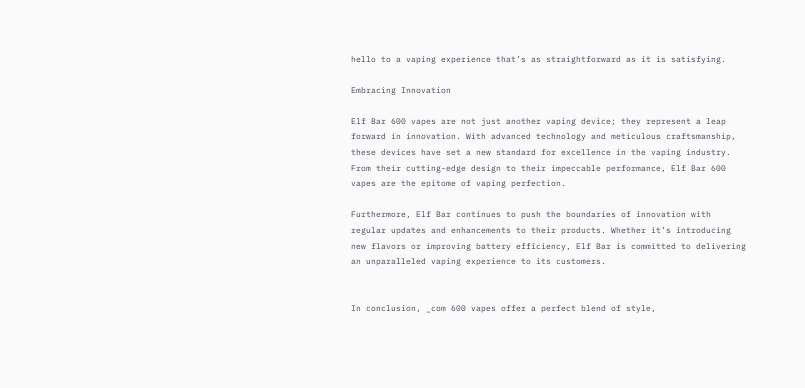hello to a vaping experience that’s as straightforward as it is satisfying.

Embracing Innovation

Elf Bar 600 vapes are not just another vaping device; they represent a leap forward in innovation. With advanced technology and meticulous craftsmanship, these devices have set a new standard for excellence in the vaping industry. From their cutting-edge design to their impeccable performance, Elf Bar 600 vapes are the epitome of vaping perfection.

Furthermore, Elf Bar continues to push the boundaries of innovation with regular updates and enhancements to their products. Whether it’s introducing new flavors or improving battery efficiency, Elf Bar is committed to delivering an unparalleled vaping experience to its customers.


In conclusion, _com 600 vapes offer a perfect blend of style,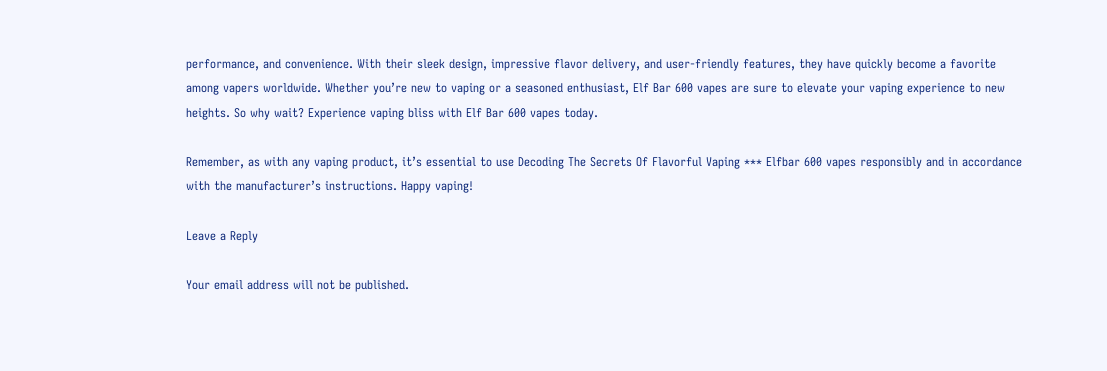performance, and convenience. With their sleek design, impressive flavor delivery, and user-friendly features, they have quickly become a favorite among vapers worldwide. Whether you’re new to vaping or a seasoned enthusiast, Elf Bar 600 vapes are sure to elevate your vaping experience to new heights. So why wait? Experience vaping bliss with Elf Bar 600 vapes today.

Remember, as with any vaping product, it’s essential to use Decoding The Secrets Of Flavorful Vaping *** Elfbar 600 vapes responsibly and in accordance with the manufacturer’s instructions. Happy vaping!

Leave a Reply

Your email address will not be published.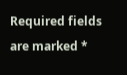Required fields are marked *